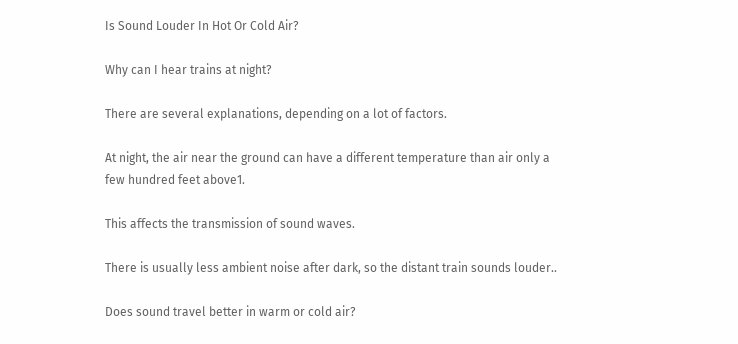Is Sound Louder In Hot Or Cold Air?

Why can I hear trains at night?

There are several explanations, depending on a lot of factors.

At night, the air near the ground can have a different temperature than air only a few hundred feet above1.

This affects the transmission of sound waves.

There is usually less ambient noise after dark, so the distant train sounds louder..

Does sound travel better in warm or cold air?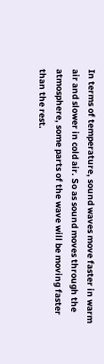In terms of temperature, sound waves move faster in warm air and slower in cold air. So as sound moves through the atmosphere, some parts of the wave will be moving faster than the rest.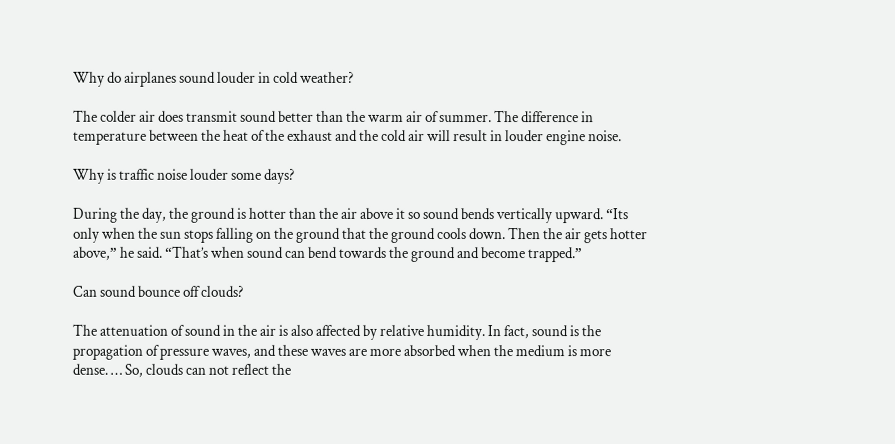Why do airplanes sound louder in cold weather?

The colder air does transmit sound better than the warm air of summer. The difference in temperature between the heat of the exhaust and the cold air will result in louder engine noise.

Why is traffic noise louder some days?

During the day, the ground is hotter than the air above it so sound bends vertically upward. “Its only when the sun stops falling on the ground that the ground cools down. Then the air gets hotter above,” he said. “That’s when sound can bend towards the ground and become trapped.”

Can sound bounce off clouds?

The attenuation of sound in the air is also affected by relative humidity. In fact, sound is the propagation of pressure waves, and these waves are more absorbed when the medium is more dense. … So, clouds can not reflect the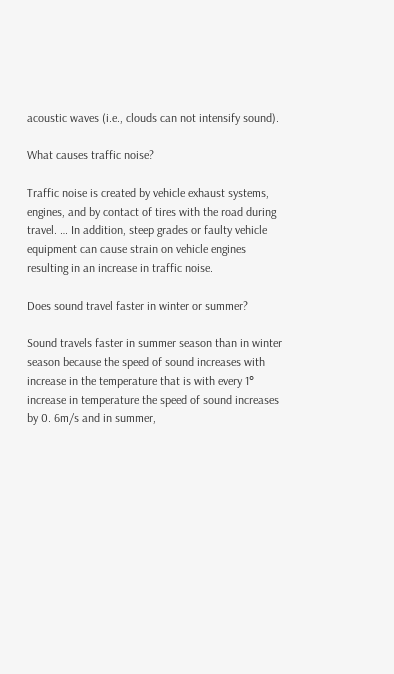acoustic waves (i.e., clouds can not intensify sound).

What causes traffic noise?

Traffic noise is created by vehicle exhaust systems, engines, and by contact of tires with the road during travel. … In addition, steep grades or faulty vehicle equipment can cause strain on vehicle engines resulting in an increase in traffic noise.

Does sound travel faster in winter or summer?

Sound travels faster in summer season than in winter season because the speed of sound increases with increase in the temperature that is with every 1° increase in temperature the speed of sound increases by 0. 6m/s and in summer,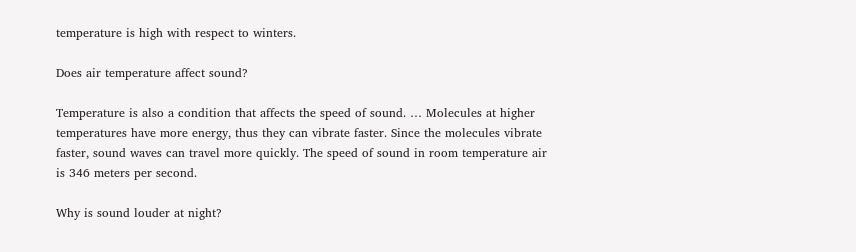temperature is high with respect to winters.

Does air temperature affect sound?

Temperature is also a condition that affects the speed of sound. … Molecules at higher temperatures have more energy, thus they can vibrate faster. Since the molecules vibrate faster, sound waves can travel more quickly. The speed of sound in room temperature air is 346 meters per second.

Why is sound louder at night?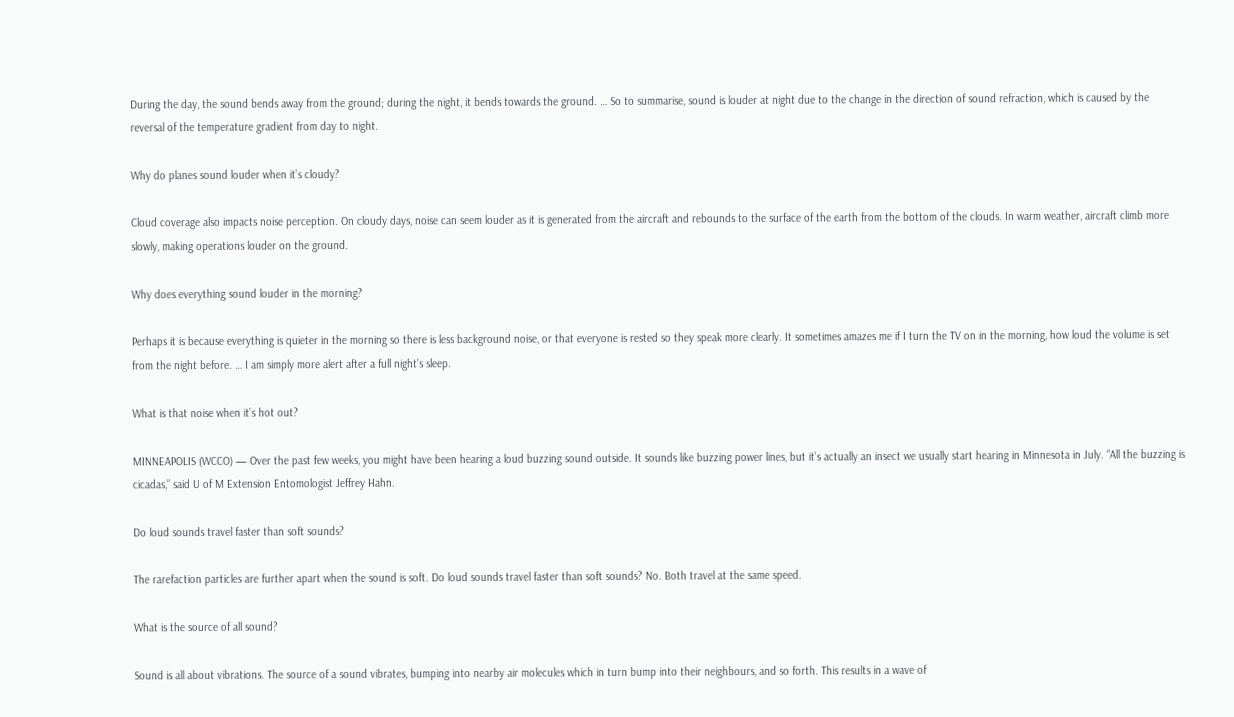During the day, the sound bends away from the ground; during the night, it bends towards the ground. … So to summarise, sound is louder at night due to the change in the direction of sound refraction, which is caused by the reversal of the temperature gradient from day to night.

Why do planes sound louder when it’s cloudy?

Cloud coverage also impacts noise perception. On cloudy days, noise can seem louder as it is generated from the aircraft and rebounds to the surface of the earth from the bottom of the clouds. In warm weather, aircraft climb more slowly, making operations louder on the ground.

Why does everything sound louder in the morning?

Perhaps it is because everything is quieter in the morning so there is less background noise, or that everyone is rested so they speak more clearly. It sometimes amazes me if I turn the TV on in the morning, how loud the volume is set from the night before. … I am simply more alert after a full night’s sleep.

What is that noise when it’s hot out?

MINNEAPOLIS (WCCO) — Over the past few weeks, you might have been hearing a loud buzzing sound outside. It sounds like buzzing power lines, but it’s actually an insect we usually start hearing in Minnesota in July. “All the buzzing is cicadas,” said U of M Extension Entomologist Jeffrey Hahn.

Do loud sounds travel faster than soft sounds?

The rarefaction particles are further apart when the sound is soft. Do loud sounds travel faster than soft sounds? No. Both travel at the same speed.

What is the source of all sound?

Sound is all about vibrations. The source of a sound vibrates, bumping into nearby air molecules which in turn bump into their neighbours, and so forth. This results in a wave of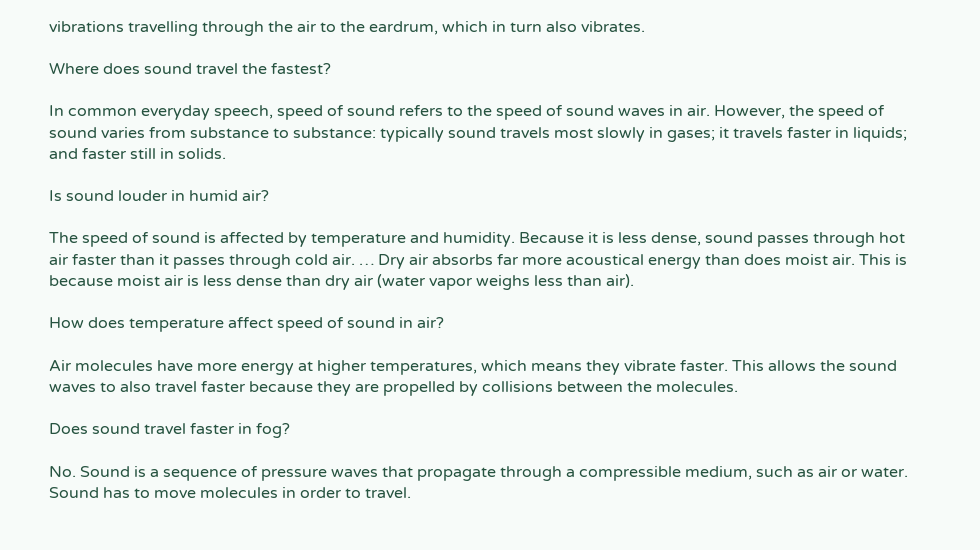vibrations travelling through the air to the eardrum, which in turn also vibrates.

Where does sound travel the fastest?

In common everyday speech, speed of sound refers to the speed of sound waves in air. However, the speed of sound varies from substance to substance: typically sound travels most slowly in gases; it travels faster in liquids; and faster still in solids.

Is sound louder in humid air?

The speed of sound is affected by temperature and humidity. Because it is less dense, sound passes through hot air faster than it passes through cold air. … Dry air absorbs far more acoustical energy than does moist air. This is because moist air is less dense than dry air (water vapor weighs less than air).

How does temperature affect speed of sound in air?

Air molecules have more energy at higher temperatures, which means they vibrate faster. This allows the sound waves to also travel faster because they are propelled by collisions between the molecules.

Does sound travel faster in fog?

No. Sound is a sequence of pressure waves that propagate through a compressible medium, such as air or water. Sound has to move molecules in order to travel.